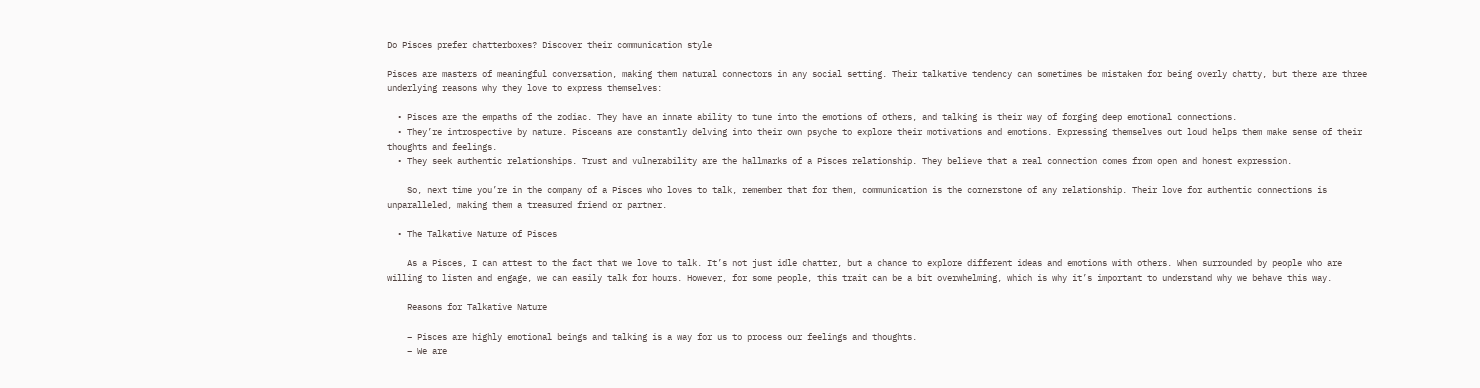Do Pisces prefer chatterboxes? Discover their communication style

Pisces are masters of meaningful conversation, making them natural connectors in any social setting. Their talkative tendency can sometimes be mistaken for being overly chatty, but there are three underlying reasons why they love to express themselves:

  • Pisces are the empaths of the zodiac. They have an innate ability to tune into the emotions of others, and talking is their way of forging deep emotional connections.
  • They’re introspective by nature. Pisceans are constantly delving into their own psyche to explore their motivations and emotions. Expressing themselves out loud helps them make sense of their thoughts and feelings.
  • They seek authentic relationships. Trust and vulnerability are the hallmarks of a Pisces relationship. They believe that a real connection comes from open and honest expression.

    So, next time you’re in the company of a Pisces who loves to talk, remember that for them, communication is the cornerstone of any relationship. Their love for authentic connections is unparalleled, making them a treasured friend or partner.

  • The Talkative Nature of Pisces

    As a Pisces, I can attest to the fact that we love to talk. It’s not just idle chatter, but a chance to explore different ideas and emotions with others. When surrounded by people who are willing to listen and engage, we can easily talk for hours. However, for some people, this trait can be a bit overwhelming, which is why it’s important to understand why we behave this way.

    Reasons for Talkative Nature

    – Pisces are highly emotional beings and talking is a way for us to process our feelings and thoughts.
    – We are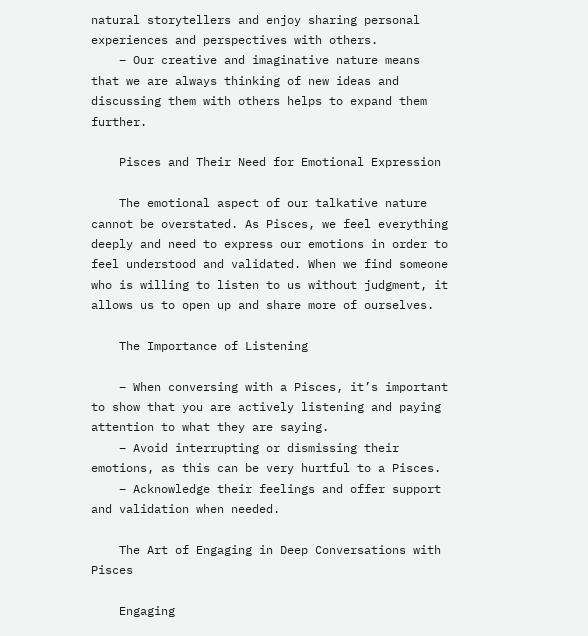natural storytellers and enjoy sharing personal experiences and perspectives with others.
    – Our creative and imaginative nature means that we are always thinking of new ideas and discussing them with others helps to expand them further.

    Pisces and Their Need for Emotional Expression

    The emotional aspect of our talkative nature cannot be overstated. As Pisces, we feel everything deeply and need to express our emotions in order to feel understood and validated. When we find someone who is willing to listen to us without judgment, it allows us to open up and share more of ourselves.

    The Importance of Listening

    – When conversing with a Pisces, it’s important to show that you are actively listening and paying attention to what they are saying.
    – Avoid interrupting or dismissing their emotions, as this can be very hurtful to a Pisces.
    – Acknowledge their feelings and offer support and validation when needed.

    The Art of Engaging in Deep Conversations with Pisces

    Engaging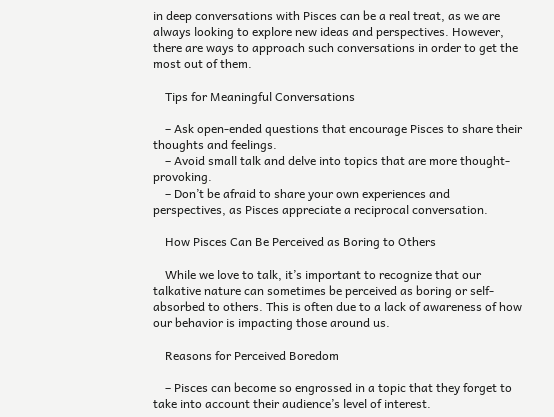in deep conversations with Pisces can be a real treat, as we are always looking to explore new ideas and perspectives. However, there are ways to approach such conversations in order to get the most out of them.

    Tips for Meaningful Conversations

    – Ask open-ended questions that encourage Pisces to share their thoughts and feelings.
    – Avoid small talk and delve into topics that are more thought-provoking.
    – Don’t be afraid to share your own experiences and perspectives, as Pisces appreciate a reciprocal conversation.

    How Pisces Can Be Perceived as Boring to Others

    While we love to talk, it’s important to recognize that our talkative nature can sometimes be perceived as boring or self-absorbed to others. This is often due to a lack of awareness of how our behavior is impacting those around us.

    Reasons for Perceived Boredom

    – Pisces can become so engrossed in a topic that they forget to take into account their audience’s level of interest.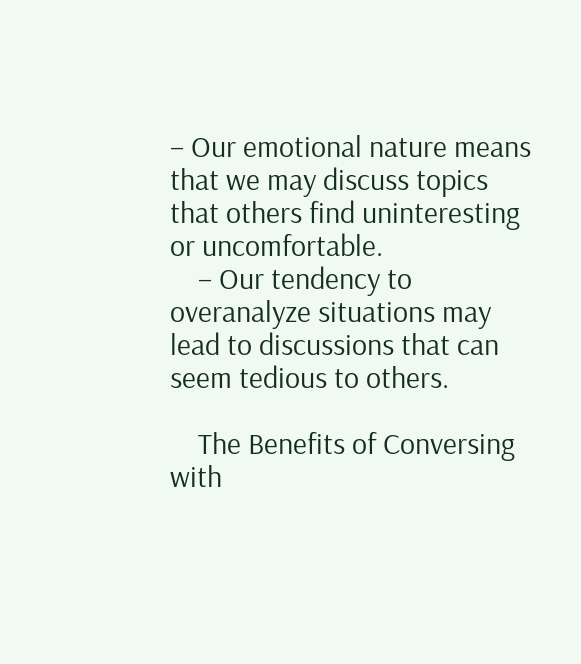– Our emotional nature means that we may discuss topics that others find uninteresting or uncomfortable.
    – Our tendency to overanalyze situations may lead to discussions that can seem tedious to others.

    The Benefits of Conversing with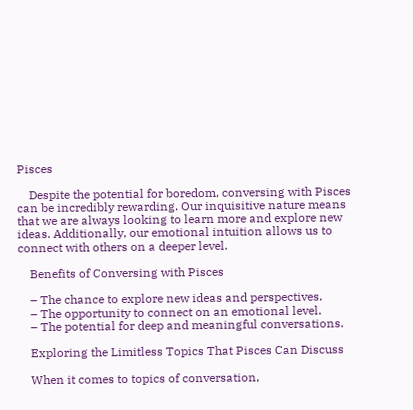Pisces

    Despite the potential for boredom, conversing with Pisces can be incredibly rewarding. Our inquisitive nature means that we are always looking to learn more and explore new ideas. Additionally, our emotional intuition allows us to connect with others on a deeper level.

    Benefits of Conversing with Pisces

    – The chance to explore new ideas and perspectives.
    – The opportunity to connect on an emotional level.
    – The potential for deep and meaningful conversations.

    Exploring the Limitless Topics That Pisces Can Discuss

    When it comes to topics of conversation,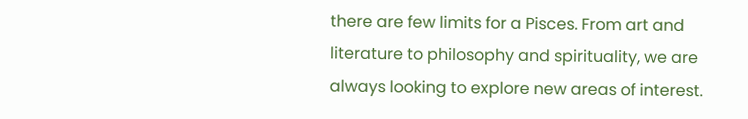there are few limits for a Pisces. From art and literature to philosophy and spirituality, we are always looking to explore new areas of interest.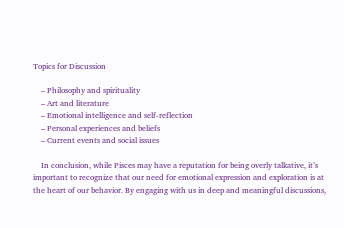Topics for Discussion

    – Philosophy and spirituality
    – Art and literature
    – Emotional intelligence and self-reflection
    – Personal experiences and beliefs
    – Current events and social issues

    In conclusion, while Pisces may have a reputation for being overly talkative, it’s important to recognize that our need for emotional expression and exploration is at the heart of our behavior. By engaging with us in deep and meaningful discussions,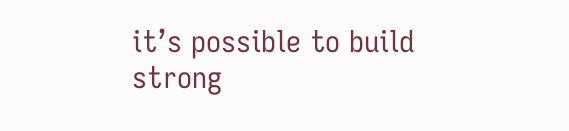it’s possible to build strong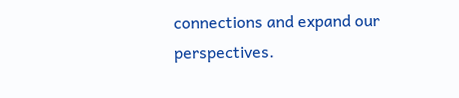connections and expand our perspectives.